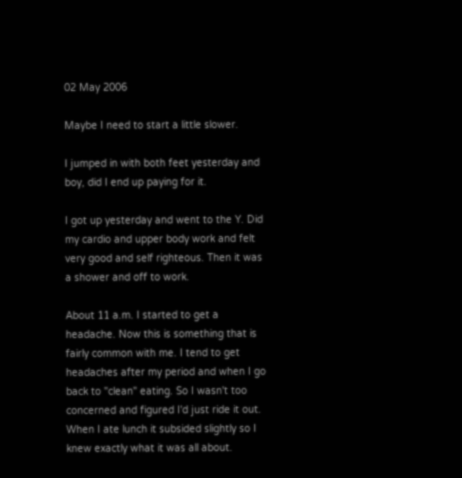02 May 2006

Maybe I need to start a little slower.

I jumped in with both feet yesterday and boy, did I end up paying for it.

I got up yesterday and went to the Y. Did my cardio and upper body work and felt very good and self righteous. Then it was a shower and off to work.

About 11 a.m. I started to get a headache. Now this is something that is fairly common with me. I tend to get headaches after my period and when I go back to "clean" eating. So I wasn't too concerned and figured I'd just ride it out. When I ate lunch it subsided slightly so I knew exactly what it was all about.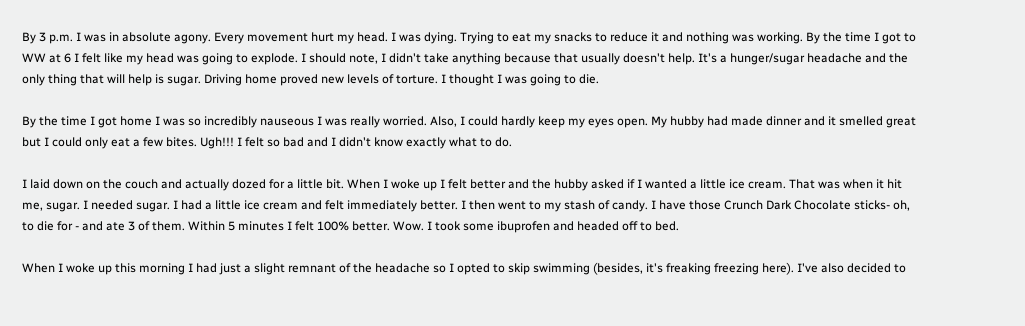By 3 p.m. I was in absolute agony. Every movement hurt my head. I was dying. Trying to eat my snacks to reduce it and nothing was working. By the time I got to WW at 6 I felt like my head was going to explode. I should note, I didn't take anything because that usually doesn't help. It's a hunger/sugar headache and the only thing that will help is sugar. Driving home proved new levels of torture. I thought I was going to die.

By the time I got home I was so incredibly nauseous I was really worried. Also, I could hardly keep my eyes open. My hubby had made dinner and it smelled great but I could only eat a few bites. Ugh!!! I felt so bad and I didn't know exactly what to do.

I laid down on the couch and actually dozed for a little bit. When I woke up I felt better and the hubby asked if I wanted a little ice cream. That was when it hit me, sugar. I needed sugar. I had a little ice cream and felt immediately better. I then went to my stash of candy. I have those Crunch Dark Chocolate sticks- oh, to die for - and ate 3 of them. Within 5 minutes I felt 100% better. Wow. I took some ibuprofen and headed off to bed.

When I woke up this morning I had just a slight remnant of the headache so I opted to skip swimming (besides, it's freaking freezing here). I've also decided to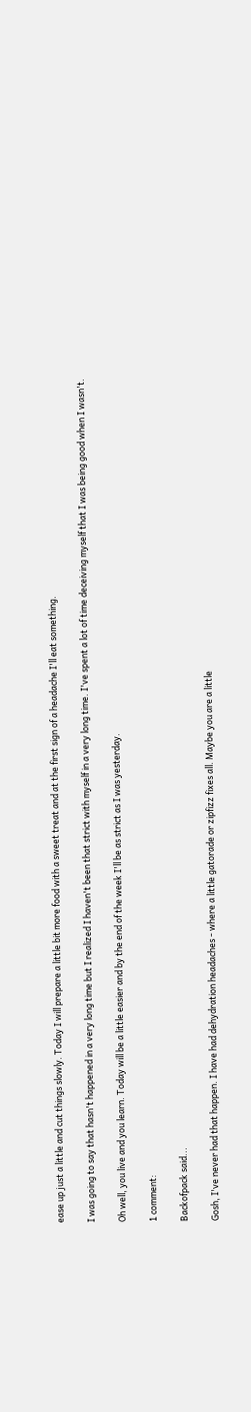ease up just a little and cut things slowly. Today I will prepare a little bit more food with a sweet treat and at the first sign of a headache I'll eat something.

I was going to say that hasn't happened in a very long time but I realized I haven't been that strict with myself in a very long time. I've spent a lot of time deceiving myself that I was being good when I wasn't.

Oh well, you live and you learn. Today will be a little easier and by the end of the week I'll be as strict as I was yesterday.

1 comment:

Backofpack said...

Gosh, I've never had that happen. I have had dehydration headaches - where a little gatorade or zipfizz fixes all. Maybe you are a little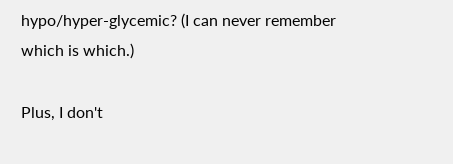hypo/hyper-glycemic? (I can never remember which is which.)

Plus, I don't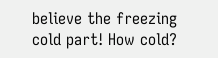believe the freezing cold part! How cold?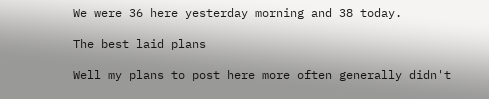We were 36 here yesterday morning and 38 today.

The best laid plans

Well my plans to post here more often generally didn't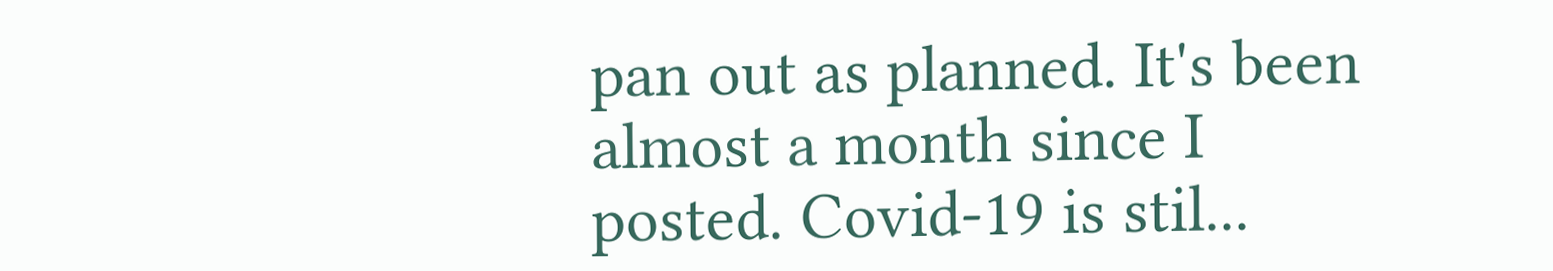pan out as planned. It's been almost a month since I posted. Covid-19 is stil...